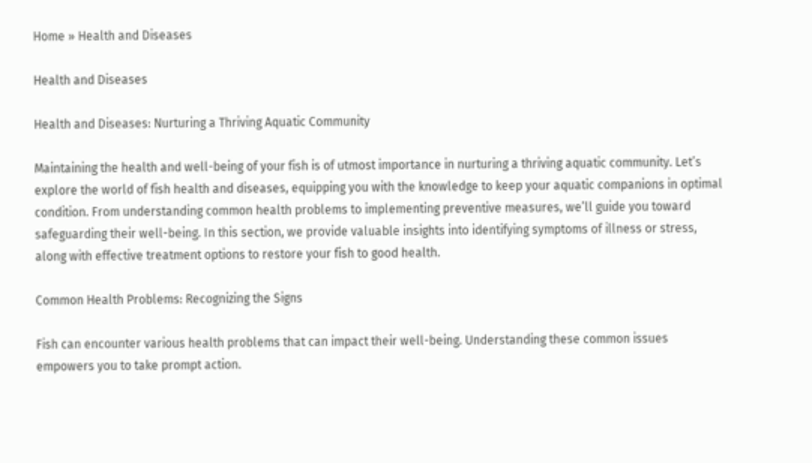Home » Health and Diseases

Health and Diseases

Health and Diseases: Nurturing a Thriving Aquatic Community

Maintaining the health and well-being of your fish is of utmost importance in nurturing a thriving aquatic community. Let’s explore the world of fish health and diseases, equipping you with the knowledge to keep your aquatic companions in optimal condition. From understanding common health problems to implementing preventive measures, we’ll guide you toward safeguarding their well-being. In this section, we provide valuable insights into identifying symptoms of illness or stress, along with effective treatment options to restore your fish to good health.

Common Health Problems: Recognizing the Signs

Fish can encounter various health problems that can impact their well-being. Understanding these common issues empowers you to take prompt action.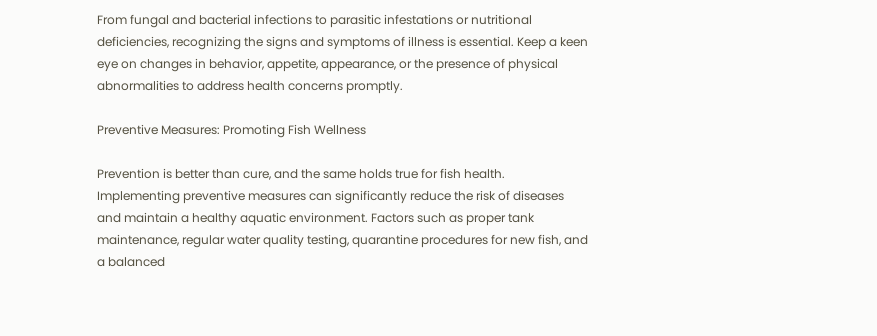From fungal and bacterial infections to parasitic infestations or nutritional deficiencies, recognizing the signs and symptoms of illness is essential. Keep a keen eye on changes in behavior, appetite, appearance, or the presence of physical abnormalities to address health concerns promptly.

Preventive Measures: Promoting Fish Wellness

Prevention is better than cure, and the same holds true for fish health. Implementing preventive measures can significantly reduce the risk of diseases and maintain a healthy aquatic environment. Factors such as proper tank maintenance, regular water quality testing, quarantine procedures for new fish, and a balanced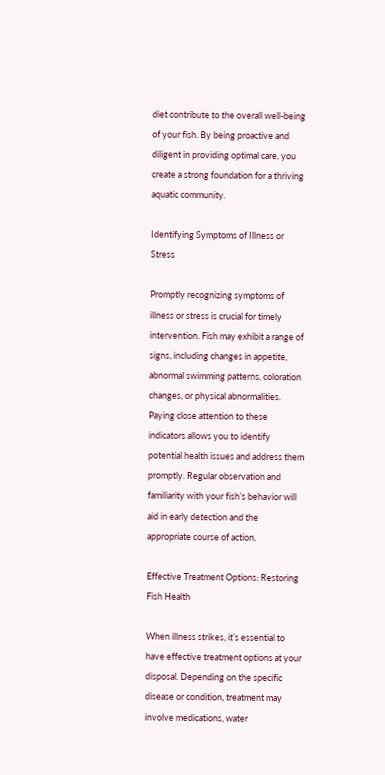diet contribute to the overall well-being of your fish. By being proactive and diligent in providing optimal care, you create a strong foundation for a thriving aquatic community.

Identifying Symptoms of Illness or Stress

Promptly recognizing symptoms of illness or stress is crucial for timely intervention. Fish may exhibit a range of signs, including changes in appetite, abnormal swimming patterns, coloration changes, or physical abnormalities. Paying close attention to these indicators allows you to identify potential health issues and address them promptly. Regular observation and familiarity with your fish’s behavior will aid in early detection and the appropriate course of action.

Effective Treatment Options: Restoring Fish Health

When illness strikes, it’s essential to have effective treatment options at your disposal. Depending on the specific disease or condition, treatment may involve medications, water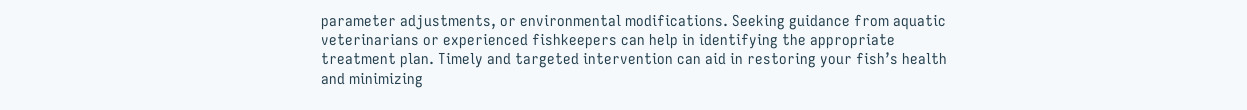parameter adjustments, or environmental modifications. Seeking guidance from aquatic veterinarians or experienced fishkeepers can help in identifying the appropriate treatment plan. Timely and targeted intervention can aid in restoring your fish’s health and minimizing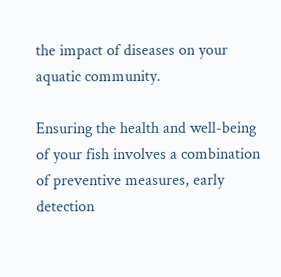the impact of diseases on your aquatic community.

Ensuring the health and well-being of your fish involves a combination of preventive measures, early detection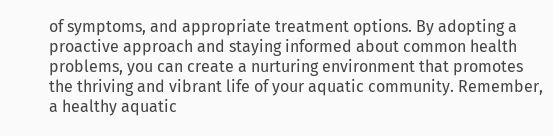of symptoms, and appropriate treatment options. By adopting a proactive approach and staying informed about common health problems, you can create a nurturing environment that promotes the thriving and vibrant life of your aquatic community. Remember, a healthy aquatic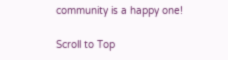community is a happy one!

Scroll to Top